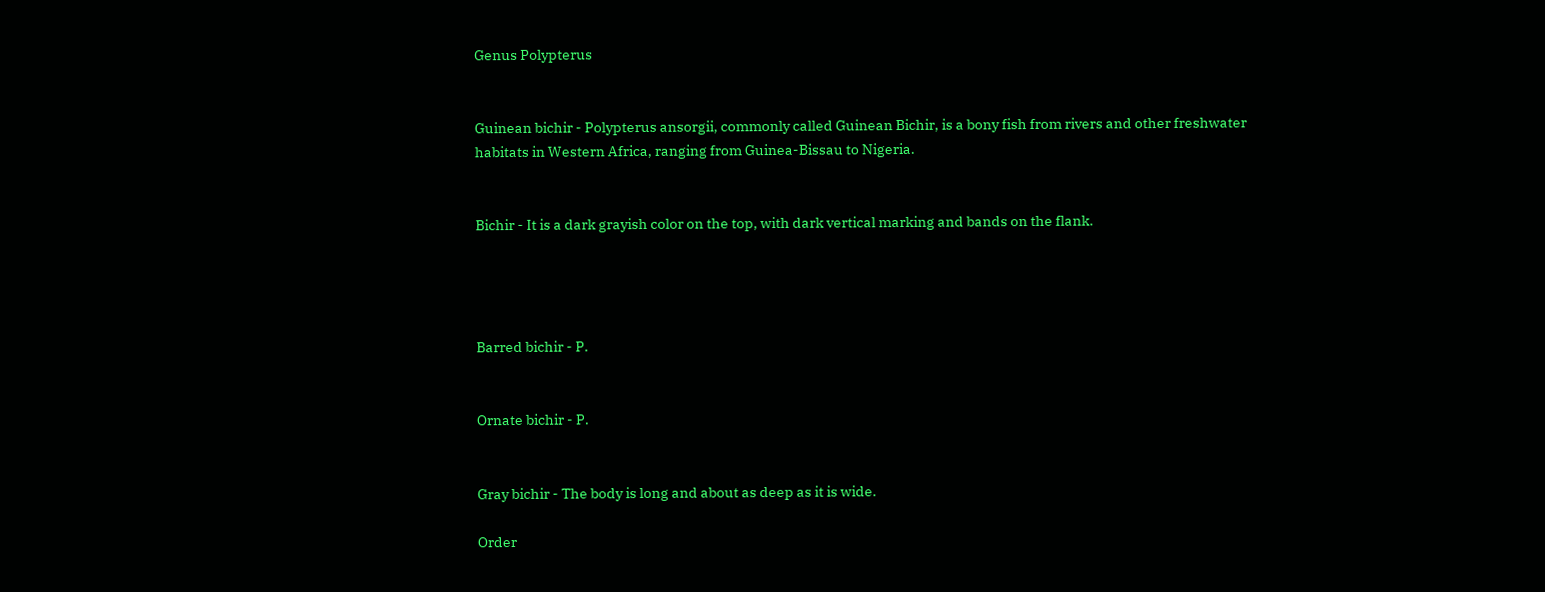Genus Polypterus


Guinean bichir - Polypterus ansorgii, commonly called Guinean Bichir, is a bony fish from rivers and other freshwater habitats in Western Africa, ranging from Guinea-Bissau to Nigeria.


Bichir - It is a dark grayish color on the top, with dark vertical marking and bands on the flank.




Barred bichir - P.


Ornate bichir - P.


Gray bichir - The body is long and about as deep as it is wide.

Order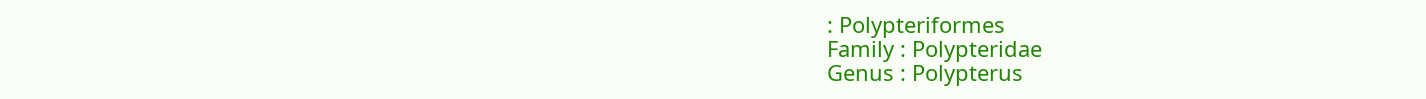: Polypteriformes
Family : Polypteridae
Genus : Polypterus